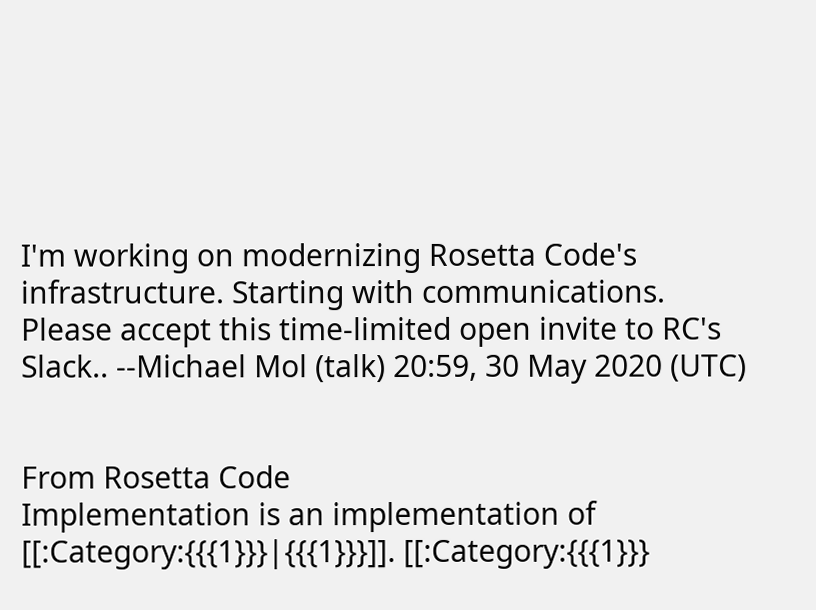I'm working on modernizing Rosetta Code's infrastructure. Starting with communications. Please accept this time-limited open invite to RC's Slack.. --Michael Mol (talk) 20:59, 30 May 2020 (UTC)


From Rosetta Code
Implementation is an implementation of [[:Category:{{{1}}}|{{{1}}}]]. [[:Category:{{{1}}}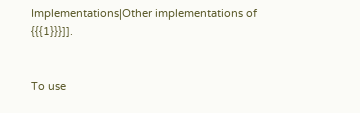Implementations|Other implementations of {{{1}}}]].


To use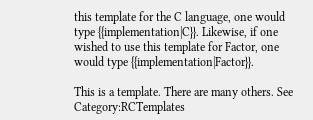this template for the C language, one would type {{implementation|C}}. Likewise, if one wished to use this template for Factor, one would type {{implementation|Factor}}.

This is a template. There are many others. See Category:RCTemplates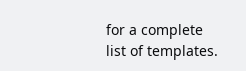for a complete list of templates.